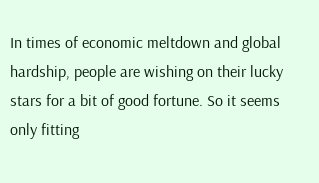In times of economic meltdown and global hardship, people are wishing on their lucky stars for a bit of good fortune. So it seems only fitting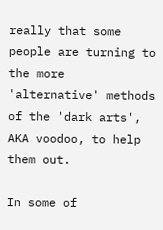really that some people are turning to the more 'alternative' methods of the 'dark arts', AKA voodoo, to help them out.

In some of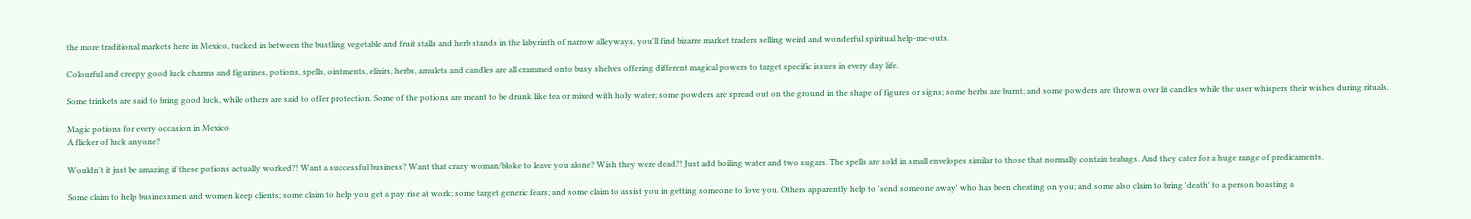the more traditional markets here in Mexico, tucked in between the bustling vegetable and fruit stalls and herb stands in the labyrinth of narrow alleyways, you'll find bizarre market traders selling weird and wonderful spiritual help-me-outs.

Colourful and creepy good luck charms and figurines, potions, spells, ointments, elixirs, herbs, amulets and candles are all crammed onto busy shelves offering different magical powers to target specific issues in every day life.

Some trinkets are said to bring good luck, while others are said to offer protection. Some of the potions are meant to be drunk like tea or mixed with holy water; some powders are spread out on the ground in the shape of figures or signs; some herbs are burnt; and some powders are thrown over lit candles while the user whispers their wishes during rituals.

Magic potions for every occasion in Mexico
A flicker of luck anyone?

Wouldn't it just be amazing if these potions actually worked?! Want a successful business? Want that crazy woman/bloke to leave you alone? Wish they were dead?! Just add boiling water and two sugars. The spells are sold in small envelopes similar to those that normally contain teabags. And they cater for a huge range of predicaments.

Some claim to help businessmen and women keep clients; some claim to help you get a pay rise at work; some target generic fears; and some claim to assist you in getting someone to love you. Others apparently help to 'send someone away' who has been cheating on you; and some also claim to bring 'death' to a person boasting a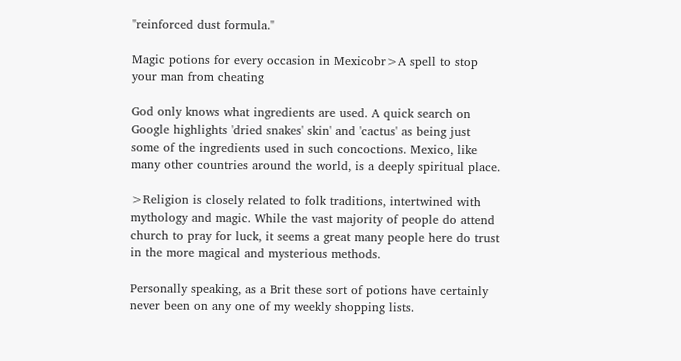"reinforced dust formula."

Magic potions for every occasion in Mexicobr>A spell to stop your man from cheating

God only knows what ingredients are used. A quick search on Google highlights 'dried snakes' skin' and 'cactus' as being just some of the ingredients used in such concoctions. Mexico, like many other countries around the world, is a deeply spiritual place.

>Religion is closely related to folk traditions, intertwined with mythology and magic. While the vast majority of people do attend church to pray for luck, it seems a great many people here do trust in the more magical and mysterious methods.

Personally speaking, as a Brit these sort of potions have certainly never been on any one of my weekly shopping lists.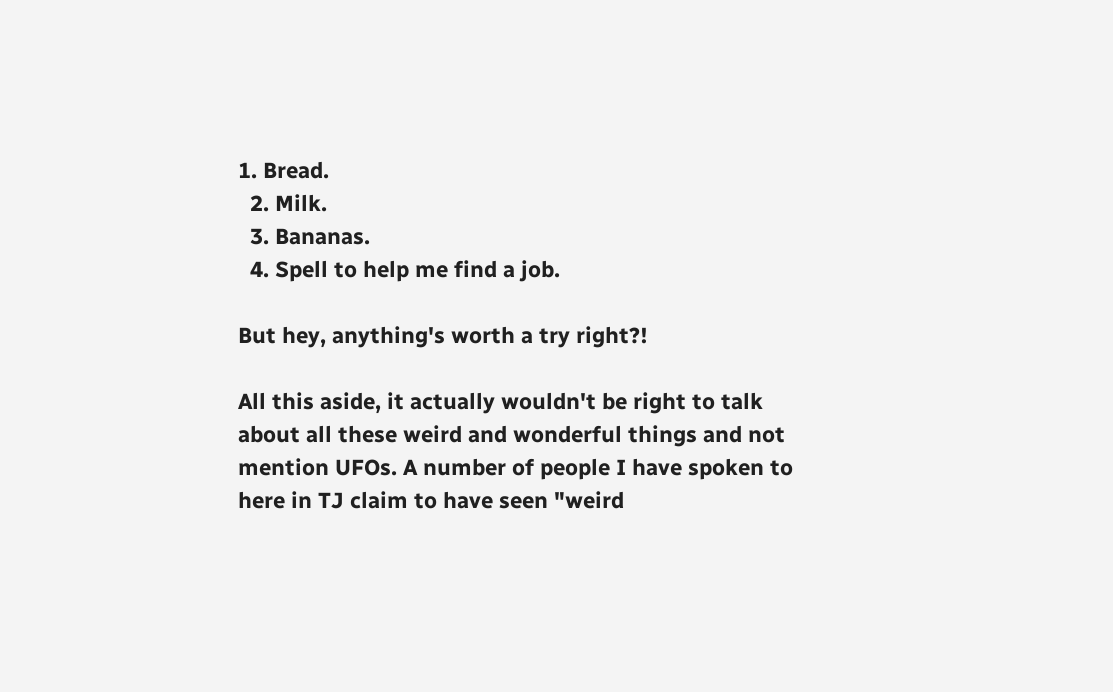1. Bread.
  2. Milk.
  3. Bananas.
  4. Spell to help me find a job.

But hey, anything's worth a try right?!

All this aside, it actually wouldn't be right to talk about all these weird and wonderful things and not mention UFOs. A number of people I have spoken to here in TJ claim to have seen "weird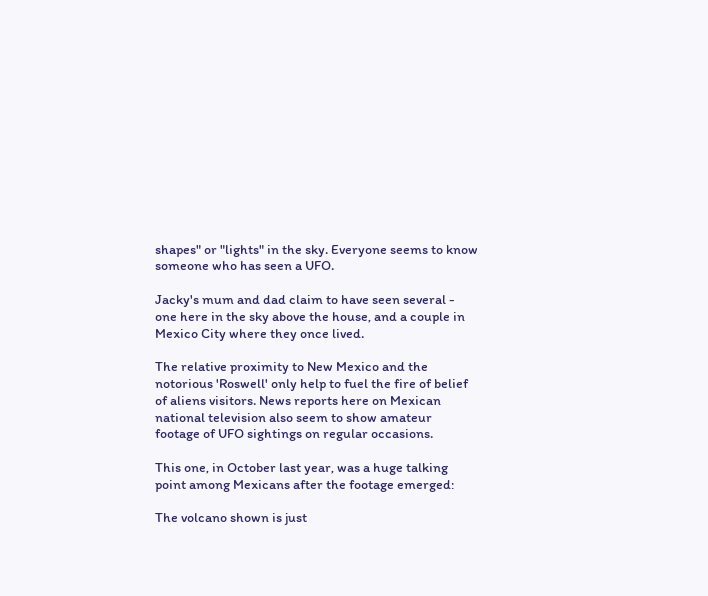shapes" or "lights" in the sky. Everyone seems to know someone who has seen a UFO.

Jacky's mum and dad claim to have seen several - one here in the sky above the house, and a couple in Mexico City where they once lived.

The relative proximity to New Mexico and the notorious 'Roswell' only help to fuel the fire of belief of aliens visitors. News reports here on Mexican national television also seem to show amateur footage of UFO sightings on regular occasions.

This one, in October last year, was a huge talking point among Mexicans after the footage emerged:

The volcano shown is just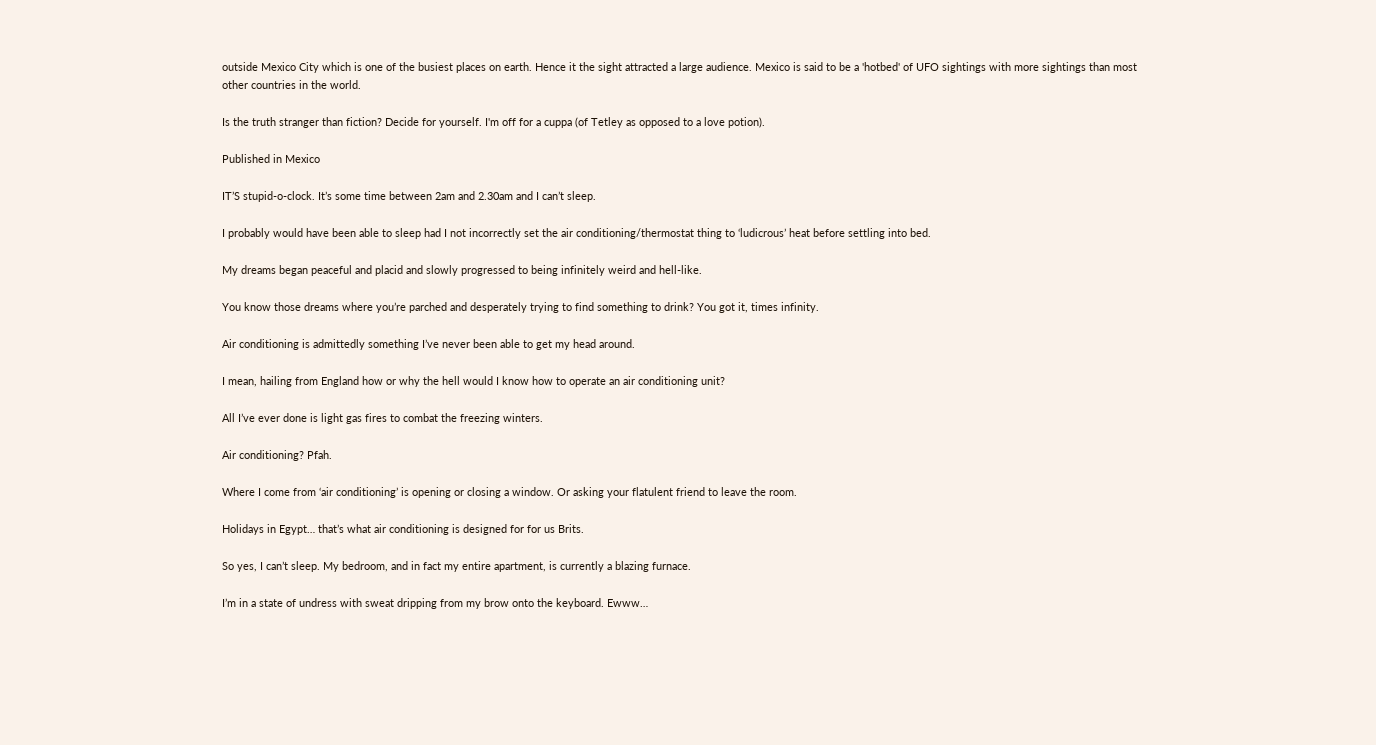outside Mexico City which is one of the busiest places on earth. Hence it the sight attracted a large audience. Mexico is said to be a 'hotbed' of UFO sightings with more sightings than most other countries in the world.

Is the truth stranger than fiction? Decide for yourself. I'm off for a cuppa (of Tetley as opposed to a love potion).

Published in Mexico

IT’S stupid-o-clock. It’s some time between 2am and 2.30am and I can’t sleep.

I probably would have been able to sleep had I not incorrectly set the air conditioning/thermostat thing to ‘ludicrous’ heat before settling into bed.

My dreams began peaceful and placid and slowly progressed to being infinitely weird and hell-like.

You know those dreams where you’re parched and desperately trying to find something to drink? You got it, times infinity.

Air conditioning is admittedly something I’ve never been able to get my head around.

I mean, hailing from England how or why the hell would I know how to operate an air conditioning unit?

All I’ve ever done is light gas fires to combat the freezing winters.

Air conditioning? Pfah.

Where I come from ‘air conditioning’ is opening or closing a window. Or asking your flatulent friend to leave the room.

Holidays in Egypt… that’s what air conditioning is designed for for us Brits.

So yes, I can’t sleep. My bedroom, and in fact my entire apartment, is currently a blazing furnace.

I’m in a state of undress with sweat dripping from my brow onto the keyboard. Ewww…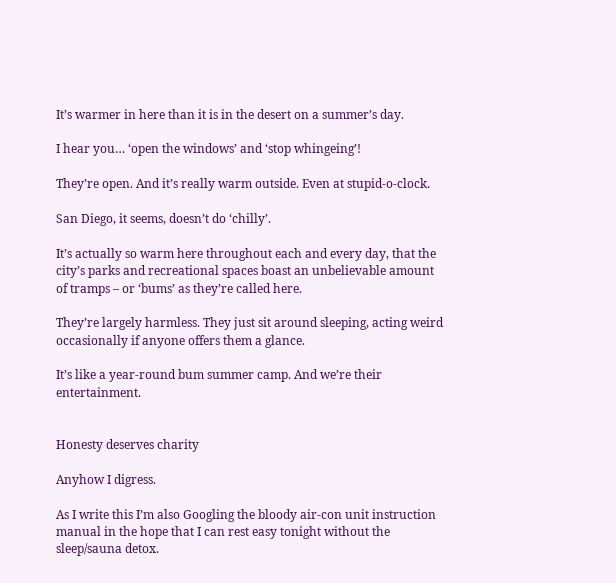It’s warmer in here than it is in the desert on a summer’s day.

I hear you… ‘open the windows’ and ‘stop whingeing’!

They’re open. And it’s really warm outside. Even at stupid-o-clock.

San Diego, it seems, doesn’t do ‘chilly’.

It’s actually so warm here throughout each and every day, that the city’s parks and recreational spaces boast an unbelievable amount of tramps – or ‘bums’ as they’re called here.

They’re largely harmless. They just sit around sleeping, acting weird occasionally if anyone offers them a glance.

It’s like a year-round bum summer camp. And we’re their entertainment.


Honesty deserves charity

Anyhow I digress.

As I write this I’m also Googling the bloody air-con unit instruction manual in the hope that I can rest easy tonight without the sleep/sauna detox.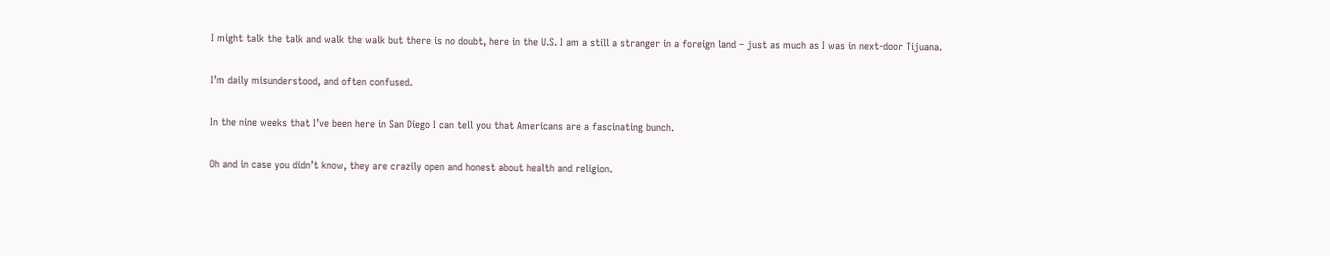I might talk the talk and walk the walk but there is no doubt, here in the U.S. I am a still a stranger in a foreign land – just as much as I was in next-door Tijuana.

I’m daily misunderstood, and often confused.

In the nine weeks that I’ve been here in San Diego I can tell you that Americans are a fascinating bunch.

Oh and in case you didn’t know, they are crazily open and honest about health and religion.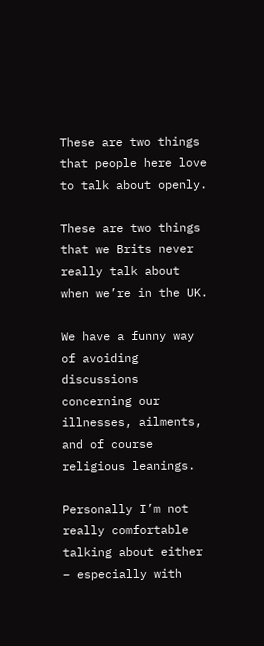These are two things that people here love to talk about openly.

These are two things that we Brits never really talk about when we’re in the UK.

We have a funny way of avoiding discussions concerning our illnesses, ailments, and of course religious leanings.

Personally I’m not really comfortable talking about either – especially with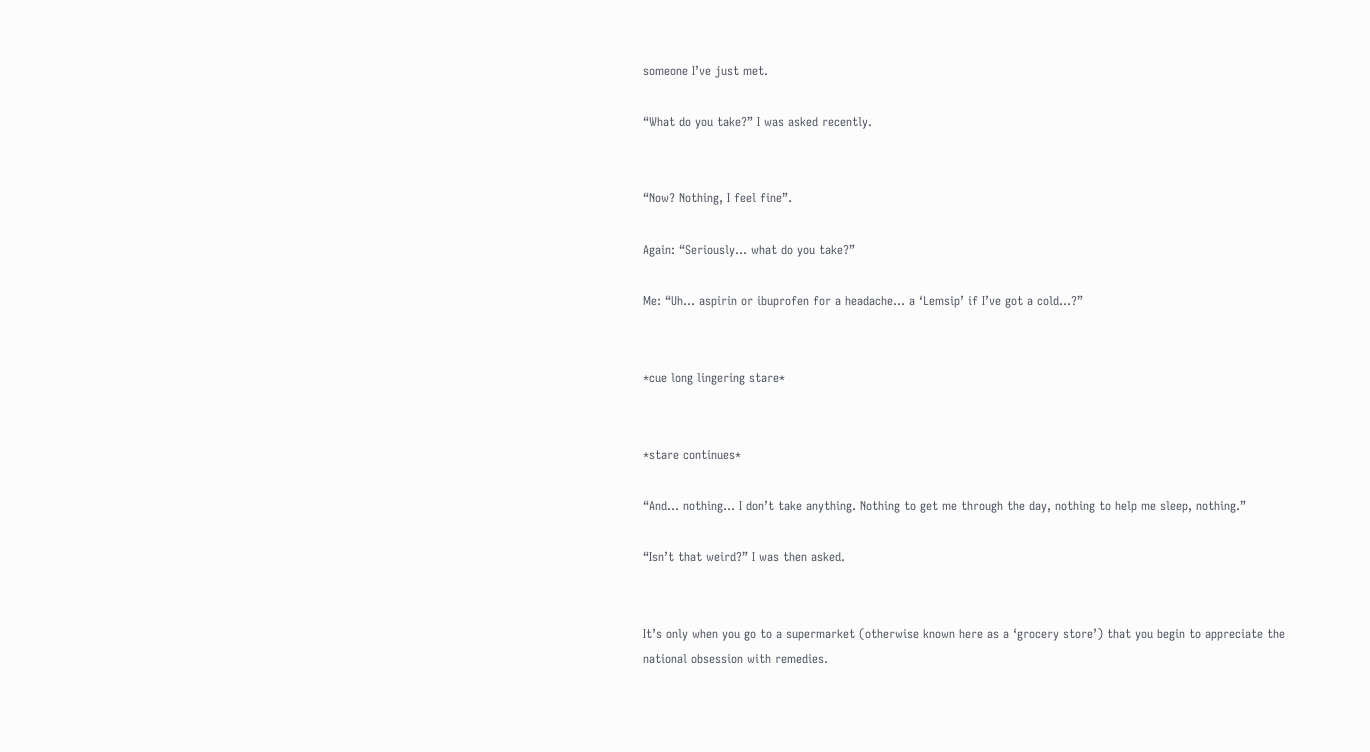someone I’ve just met.

“What do you take?” I was asked recently.


“Now? Nothing, I feel fine”.

Again: “Seriously... what do you take?”

Me: “Uh… aspirin or ibuprofen for a headache… a ‘Lemsip’ if I’ve got a cold…?”


*cue long lingering stare*


*stare continues*

“And… nothing… I don’t take anything. Nothing to get me through the day, nothing to help me sleep, nothing.”

“Isn’t that weird?” I was then asked.


It’s only when you go to a supermarket (otherwise known here as a ‘grocery store’) that you begin to appreciate the national obsession with remedies.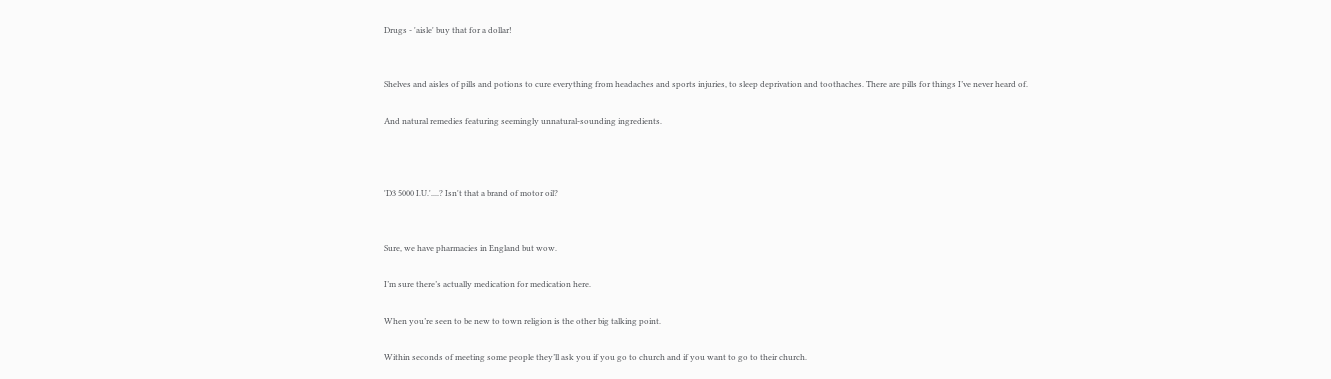Drugs - 'aisle' buy that for a dollar!


Shelves and aisles of pills and potions to cure everything from headaches and sports injuries, to sleep deprivation and toothaches. There are pills for things I’ve never heard of.

And natural remedies featuring seemingly unnatural-sounding ingredients.



'D3 5000 I.U.'....? Isn't that a brand of motor oil?


Sure, we have pharmacies in England but wow.

I’m sure there’s actually medication for medication here.

When you’re seen to be new to town religion is the other big talking point.

Within seconds of meeting some people they’ll ask you if you go to church and if you want to go to their church.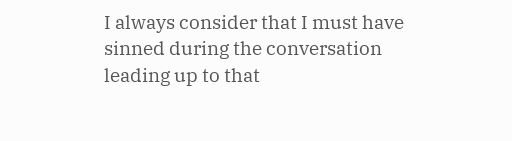I always consider that I must have sinned during the conversation leading up to that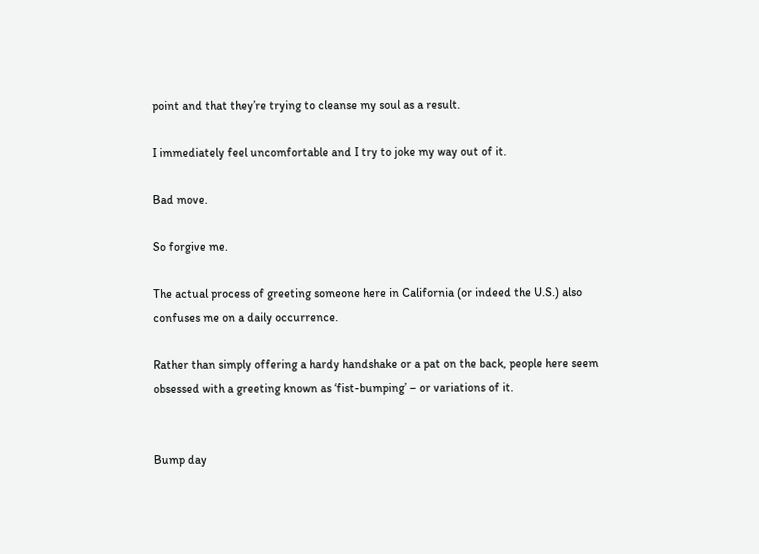point and that they’re trying to cleanse my soul as a result.

I immediately feel uncomfortable and I try to joke my way out of it.

Bad move.

So forgive me.

The actual process of greeting someone here in California (or indeed the U.S.) also confuses me on a daily occurrence.

Rather than simply offering a hardy handshake or a pat on the back, people here seem obsessed with a greeting known as ‘fist-bumping’ – or variations of it.


Bump day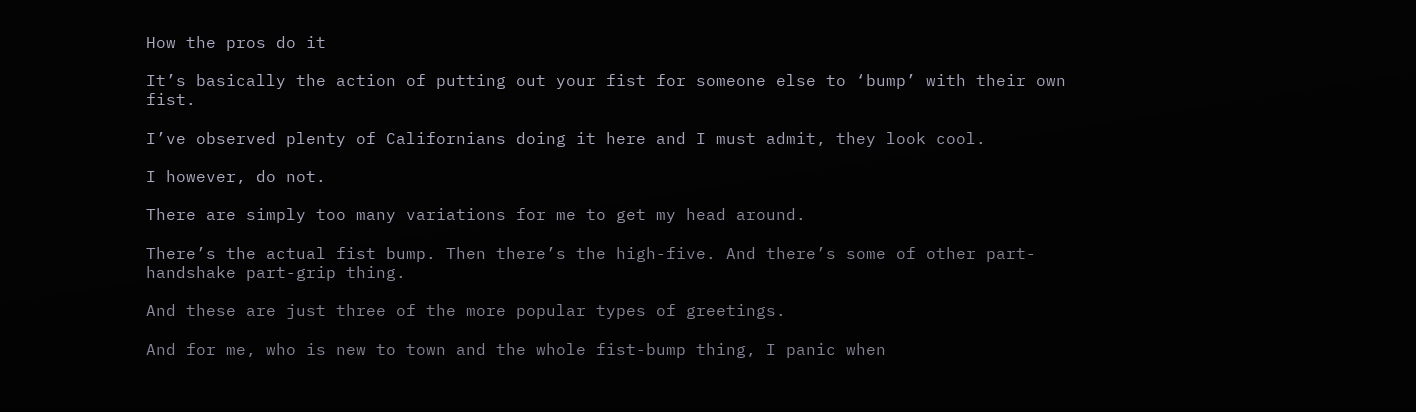How the pros do it

It’s basically the action of putting out your fist for someone else to ‘bump’ with their own fist.

I’ve observed plenty of Californians doing it here and I must admit, they look cool.

I however, do not.

There are simply too many variations for me to get my head around.

There’s the actual fist bump. Then there’s the high-five. And there’s some of other part-handshake part-grip thing.

And these are just three of the more popular types of greetings.

And for me, who is new to town and the whole fist-bump thing, I panic when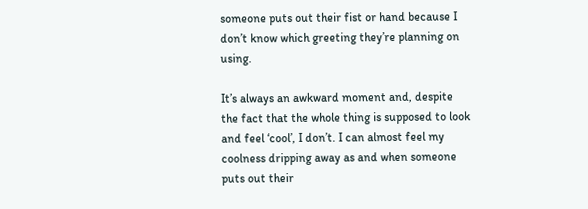someone puts out their fist or hand because I don’t know which greeting they’re planning on using.

It’s always an awkward moment and, despite the fact that the whole thing is supposed to look and feel ‘cool’, I don’t. I can almost feel my coolness dripping away as and when someone puts out their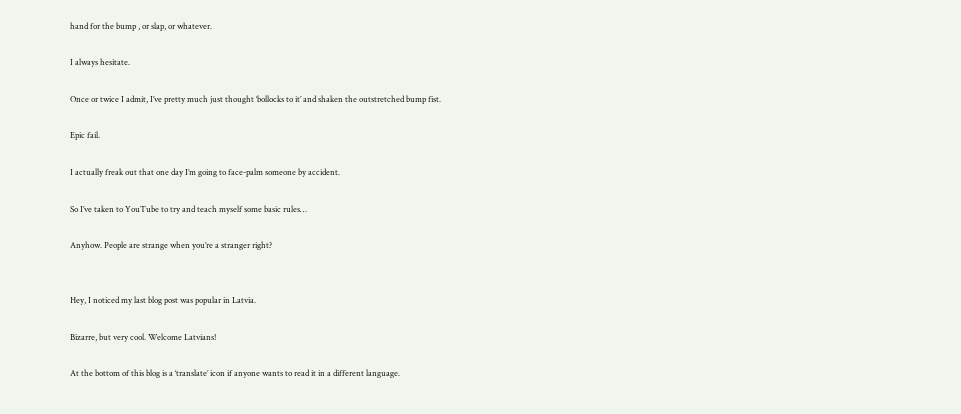hand for the bump , or slap, or whatever.

I always hesitate.

Once or twice I admit, I’ve pretty much just thought ‘bollocks to it’ and shaken the outstretched bump fist.

Epic fail.

I actually freak out that one day I’m going to face-palm someone by accident.

So I’ve taken to YouTube to try and teach myself some basic rules…

Anyhow. People are strange when you’re a stranger right?


Hey, I noticed my last blog post was popular in Latvia.

Bizarre, but very cool. Welcome Latvians!

At the bottom of this blog is a ‘translate’ icon if anyone wants to read it in a different language.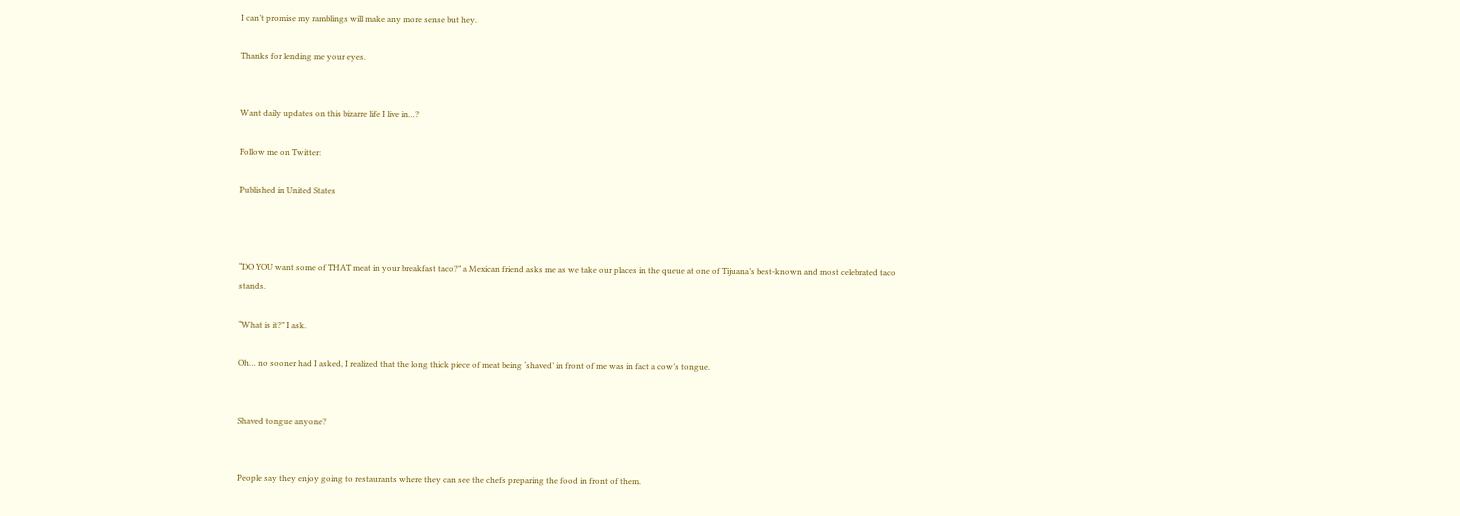I can’t promise my ramblings will make any more sense but hey.

Thanks for lending me your eyes.


Want daily updates on this bizarre life I live in…?

Follow me on Twitter:

Published in United States



“DO YOU want some of THAT meat in your breakfast taco?” a Mexican friend asks me as we take our places in the queue at one of Tijuana’s best-known and most celebrated taco stands.

“What is it?” I ask.

Oh… no sooner had I asked, I realized that the long thick piece of meat being ‘shaved’ in front of me was in fact a cow’s tongue.


Shaved tongue anyone?


People say they enjoy going to restaurants where they can see the chefs preparing the food in front of them.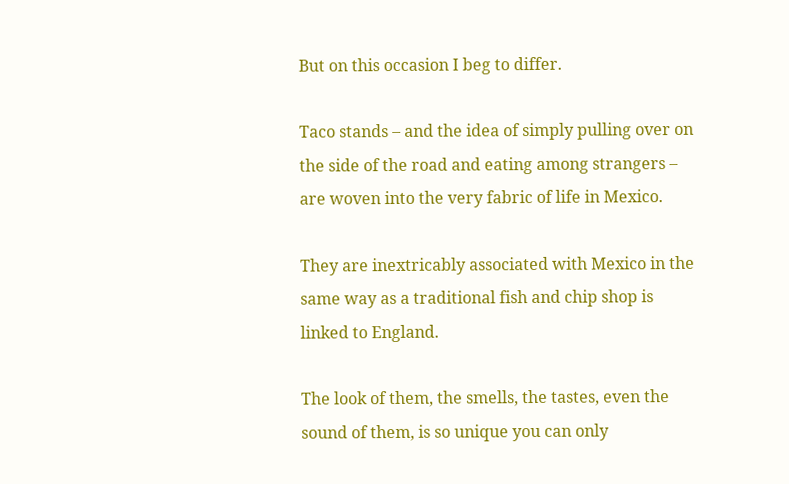But on this occasion I beg to differ.

Taco stands – and the idea of simply pulling over on the side of the road and eating among strangers – are woven into the very fabric of life in Mexico.

They are inextricably associated with Mexico in the same way as a traditional fish and chip shop is linked to England.

The look of them, the smells, the tastes, even the sound of them, is so unique you can only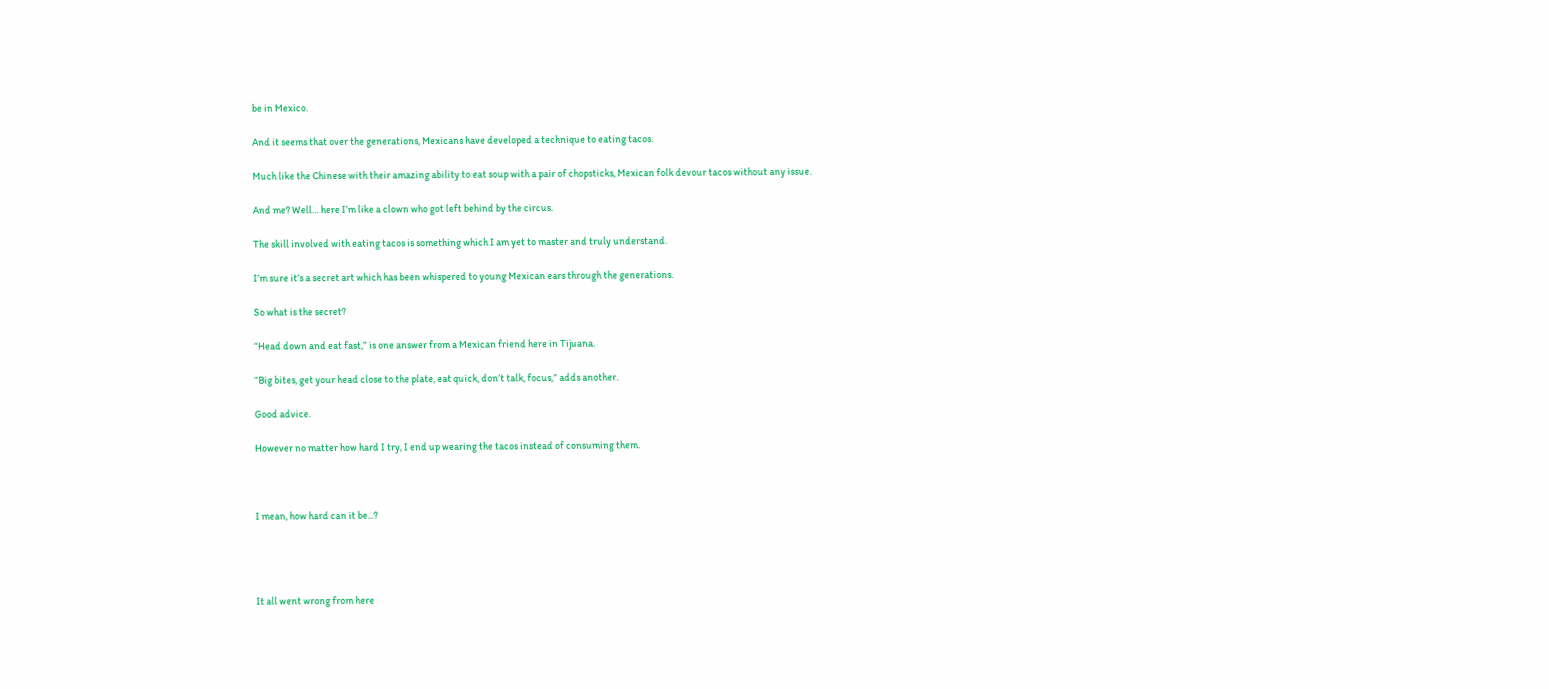be in Mexico.

And it seems that over the generations, Mexicans have developed a technique to eating tacos.

Much like the Chinese with their amazing ability to eat soup with a pair of chopsticks, Mexican folk devour tacos without any issue.

And me? Well… here I’m like a clown who got left behind by the circus.

The skill involved with eating tacos is something which I am yet to master and truly understand.

I’m sure it’s a secret art which has been whispered to young Mexican ears through the generations.

So what is the secret?

“Head down and eat fast,” is one answer from a Mexican friend here in Tijuana.

“Big bites, get your head close to the plate, eat quick, don’t talk, focus,” adds another.

Good advice.

However no matter how hard I try, I end up wearing the tacos instead of consuming them.



I mean, how hard can it be...?




It all went wrong from here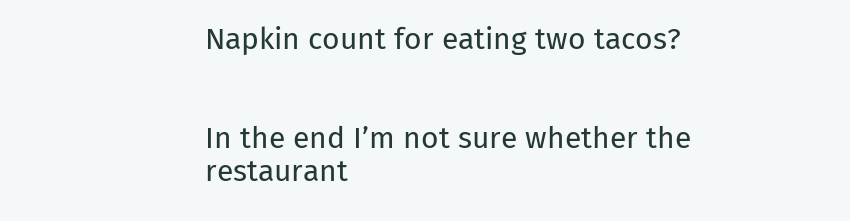Napkin count for eating two tacos?


In the end I’m not sure whether the restaurant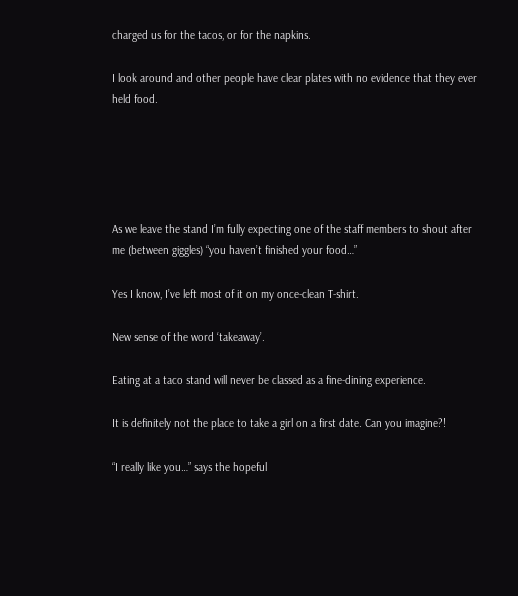charged us for the tacos, or for the napkins.

I look around and other people have clear plates with no evidence that they ever held food.





As we leave the stand I’m fully expecting one of the staff members to shout after me (between giggles) “you haven’t finished your food…”

Yes I know, I’ve left most of it on my once-clean T-shirt.

New sense of the word ‘takeaway’.

Eating at a taco stand will never be classed as a fine-dining experience.

It is definitely not the place to take a girl on a first date. Can you imagine?!

“I really like you…” says the hopeful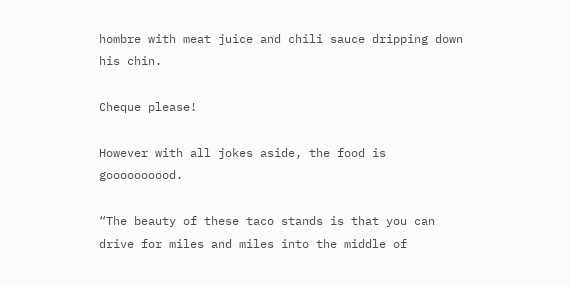hombre with meat juice and chili sauce dripping down his chin.

Cheque please!

However with all jokes aside, the food is goooooooood.

“The beauty of these taco stands is that you can drive for miles and miles into the middle of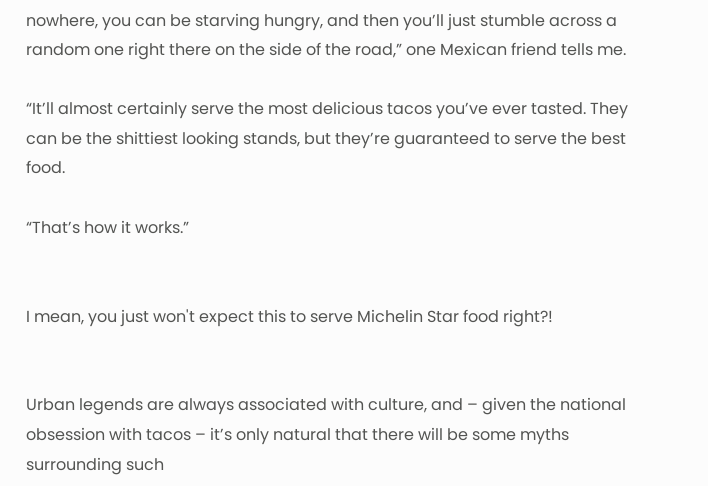nowhere, you can be starving hungry, and then you’ll just stumble across a random one right there on the side of the road,” one Mexican friend tells me.

“It’ll almost certainly serve the most delicious tacos you’ve ever tasted. They can be the shittiest looking stands, but they’re guaranteed to serve the best food.

“That’s how it works.”


I mean, you just won't expect this to serve Michelin Star food right?!


Urban legends are always associated with culture, and – given the national obsession with tacos – it’s only natural that there will be some myths surrounding such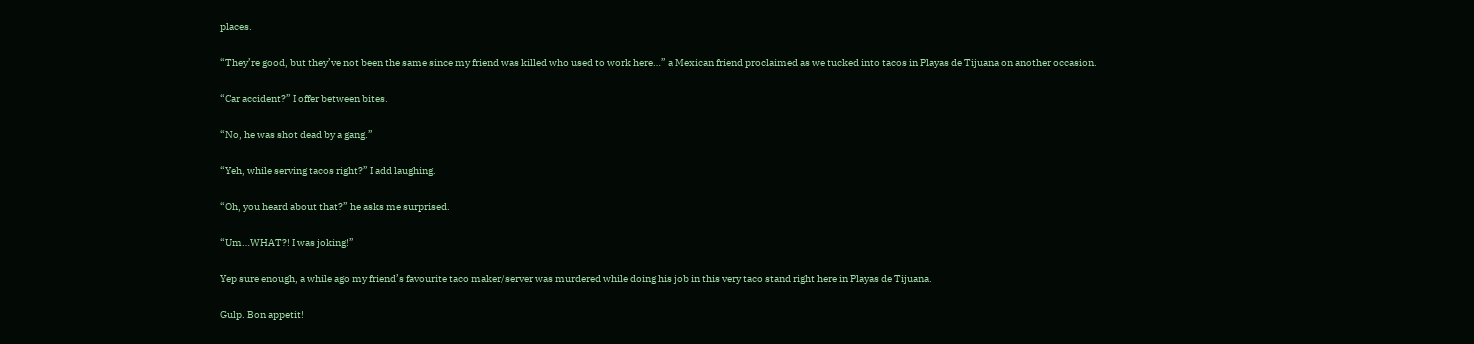places.

“They’re good, but they’ve not been the same since my friend was killed who used to work here…” a Mexican friend proclaimed as we tucked into tacos in Playas de Tijuana on another occasion.

“Car accident?” I offer between bites.

“No, he was shot dead by a gang.”

“Yeh, while serving tacos right?” I add laughing.

“Oh, you heard about that?” he asks me surprised.

“Um…WHAT?! I was joking!”

Yep sure enough, a while ago my friend’s favourite taco maker/server was murdered while doing his job in this very taco stand right here in Playas de Tijuana.

Gulp. Bon appetit!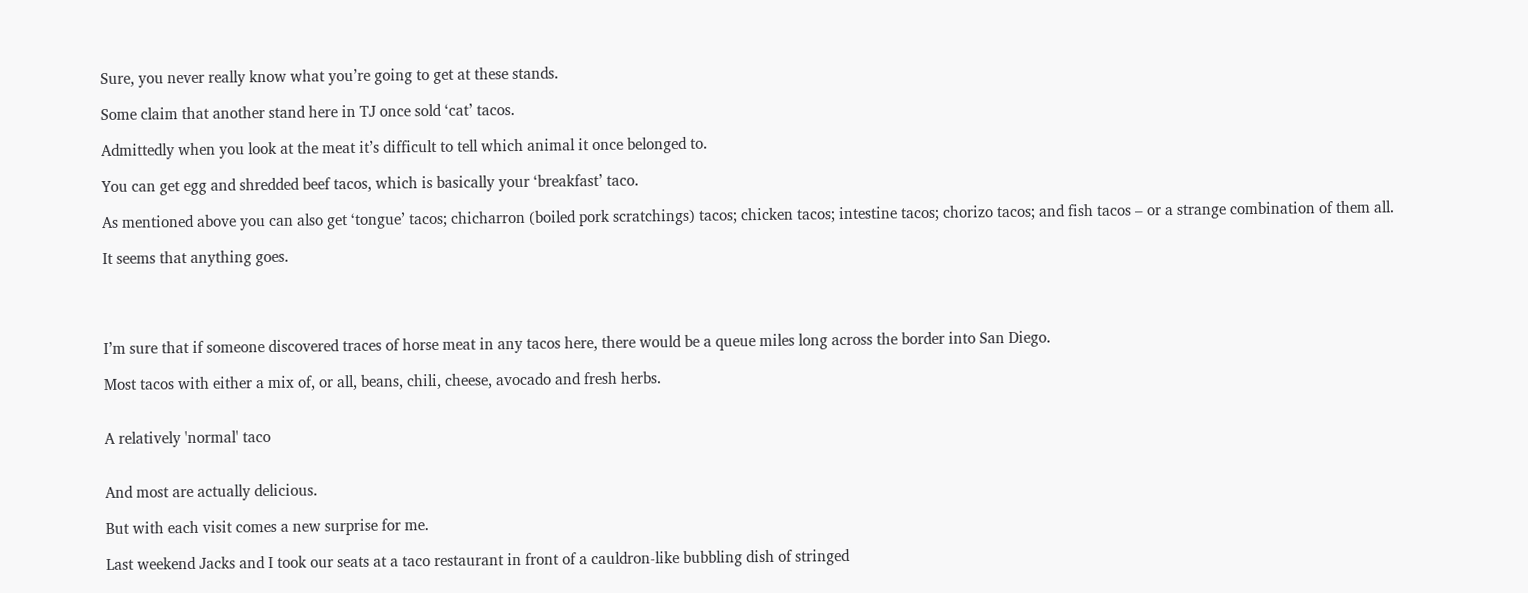Sure, you never really know what you’re going to get at these stands.

Some claim that another stand here in TJ once sold ‘cat’ tacos.

Admittedly when you look at the meat it’s difficult to tell which animal it once belonged to.

You can get egg and shredded beef tacos, which is basically your ‘breakfast’ taco.

As mentioned above you can also get ‘tongue’ tacos; chicharron (boiled pork scratchings) tacos; chicken tacos; intestine tacos; chorizo tacos; and fish tacos – or a strange combination of them all.

It seems that anything goes.




I’m sure that if someone discovered traces of horse meat in any tacos here, there would be a queue miles long across the border into San Diego.

Most tacos with either a mix of, or all, beans, chili, cheese, avocado and fresh herbs.


A relatively 'normal' taco


And most are actually delicious.

But with each visit comes a new surprise for me.

Last weekend Jacks and I took our seats at a taco restaurant in front of a cauldron-like bubbling dish of stringed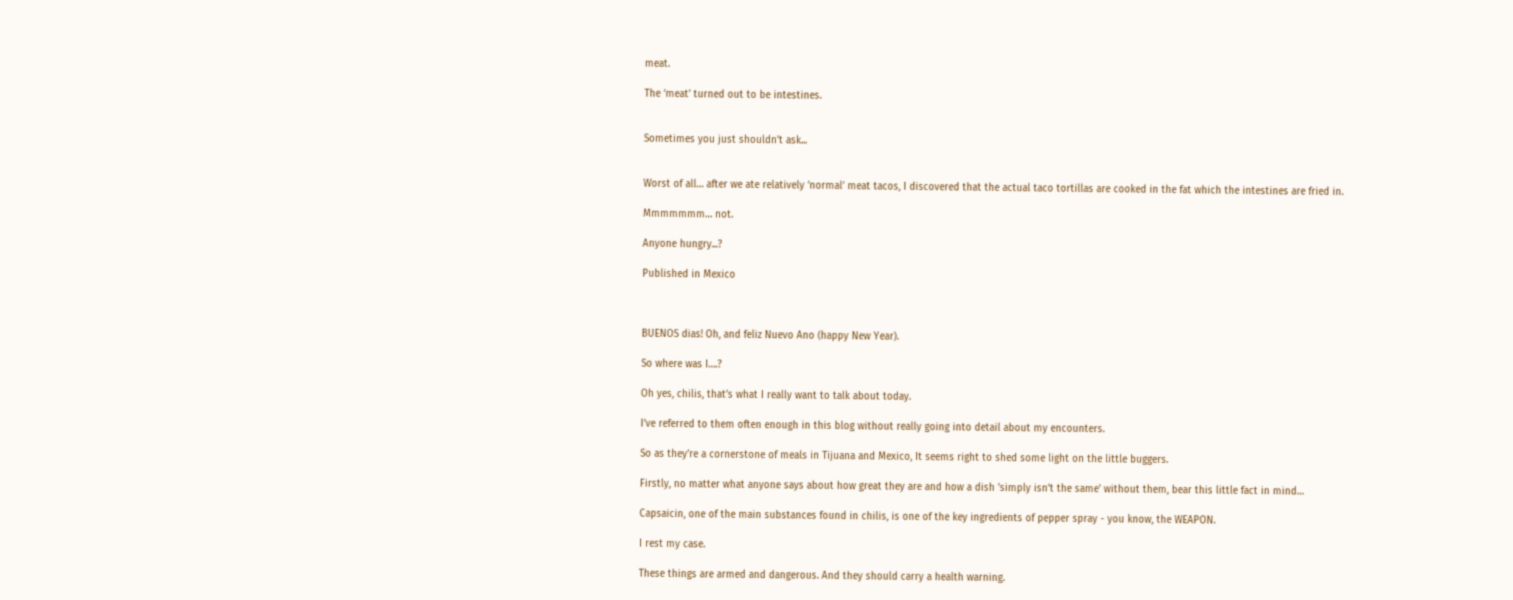meat.

The ‘meat’ turned out to be intestines.


Sometimes you just shouldn't ask...


Worst of all… after we ate relatively ‘normal’ meat tacos, I discovered that the actual taco tortillas are cooked in the fat which the intestines are fried in.

Mmmmmmm… not.

Anyone hungry...?

Published in Mexico



BUENOS dias! Oh, and feliz Nuevo Ano (happy New Year).

So where was I….?

Oh yes, chilis, that’s what I really want to talk about today.

I’ve referred to them often enough in this blog without really going into detail about my encounters.

So as they’re a cornerstone of meals in Tijuana and Mexico, It seems right to shed some light on the little buggers.

Firstly, no matter what anyone says about how great they are and how a dish 'simply isn’t the same' without them, bear this little fact in mind…

Capsaicin, one of the main substances found in chilis, is one of the key ingredients of pepper spray - you know, the WEAPON.

I rest my case.

These things are armed and dangerous. And they should carry a health warning.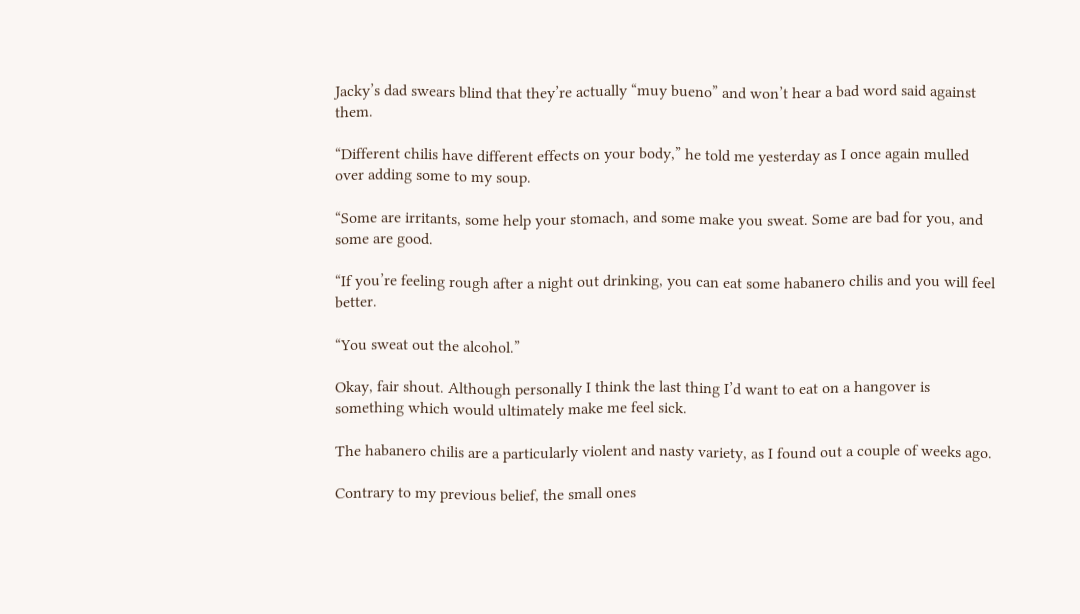Jacky’s dad swears blind that they’re actually “muy bueno” and won’t hear a bad word said against them.

“Different chilis have different effects on your body,” he told me yesterday as I once again mulled over adding some to my soup.

“Some are irritants, some help your stomach, and some make you sweat. Some are bad for you, and some are good.

“If you’re feeling rough after a night out drinking, you can eat some habanero chilis and you will feel better.

“You sweat out the alcohol.”

Okay, fair shout. Although personally I think the last thing I’d want to eat on a hangover is something which would ultimately make me feel sick.

The habanero chilis are a particularly violent and nasty variety, as I found out a couple of weeks ago.

Contrary to my previous belief, the small ones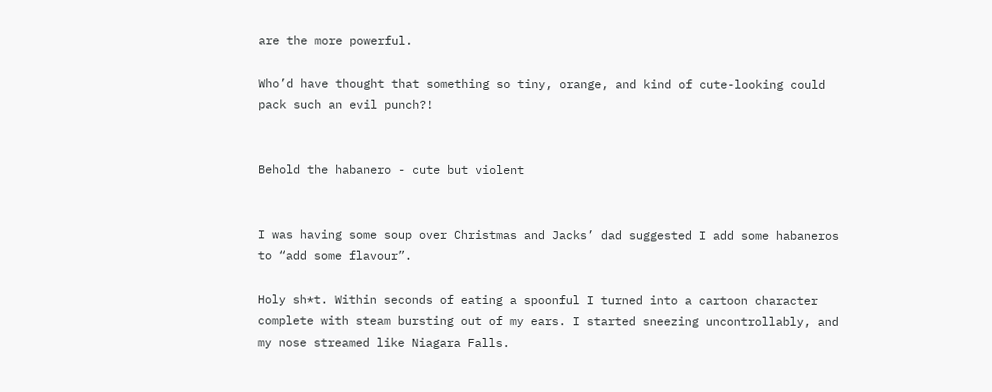are the more powerful.

Who’d have thought that something so tiny, orange, and kind of cute-looking could pack such an evil punch?!


Behold the habanero - cute but violent


I was having some soup over Christmas and Jacks’ dad suggested I add some habaneros to “add some flavour”.

Holy sh*t. Within seconds of eating a spoonful I turned into a cartoon character complete with steam bursting out of my ears. I started sneezing uncontrollably, and my nose streamed like Niagara Falls.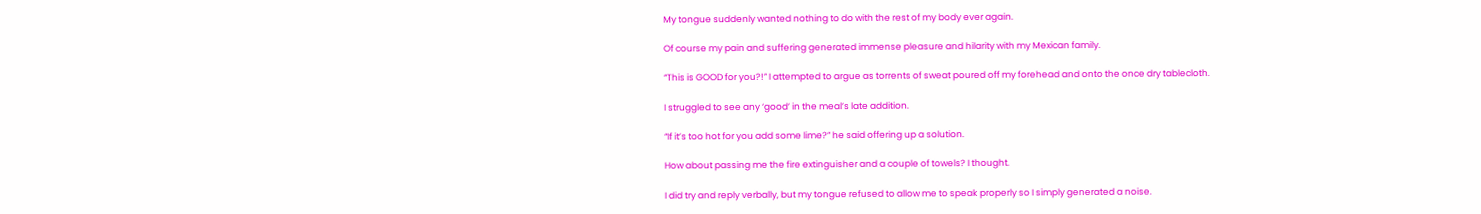My tongue suddenly wanted nothing to do with the rest of my body ever again.

Of course my pain and suffering generated immense pleasure and hilarity with my Mexican family.

“This is GOOD for you?!” I attempted to argue as torrents of sweat poured off my forehead and onto the once dry tablecloth.

I struggled to see any ‘good’ in the meal’s late addition.

“If it’s too hot for you add some lime?” he said offering up a solution.

How about passing me the fire extinguisher and a couple of towels? I thought.

I did try and reply verbally, but my tongue refused to allow me to speak properly so I simply generated a noise.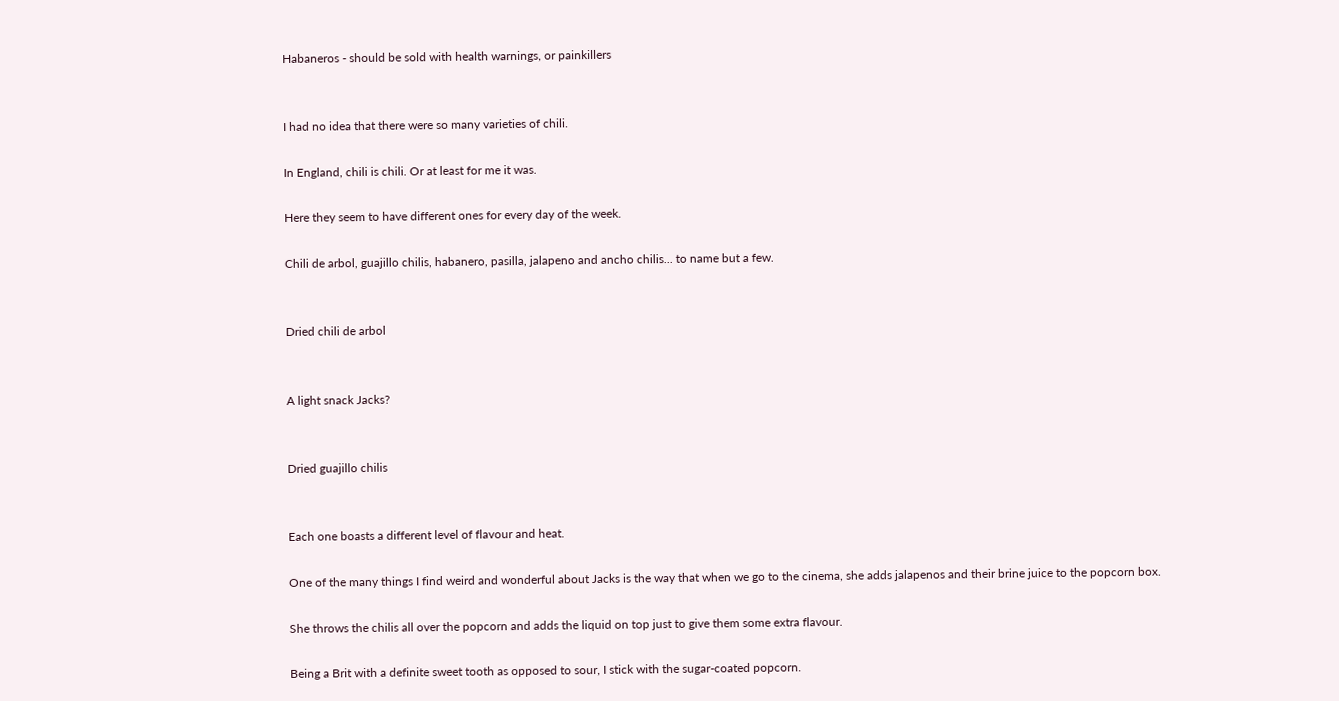Habaneros - should be sold with health warnings, or painkillers


I had no idea that there were so many varieties of chili.

In England, chili is chili. Or at least for me it was.

Here they seem to have different ones for every day of the week.

Chili de arbol, guajillo chilis, habanero, pasilla, jalapeno and ancho chilis... to name but a few.


Dried chili de arbol


A light snack Jacks?


Dried guajillo chilis


Each one boasts a different level of flavour and heat.

One of the many things I find weird and wonderful about Jacks is the way that when we go to the cinema, she adds jalapenos and their brine juice to the popcorn box.

She throws the chilis all over the popcorn and adds the liquid on top just to give them some extra flavour.

Being a Brit with a definite sweet tooth as opposed to sour, I stick with the sugar-coated popcorn.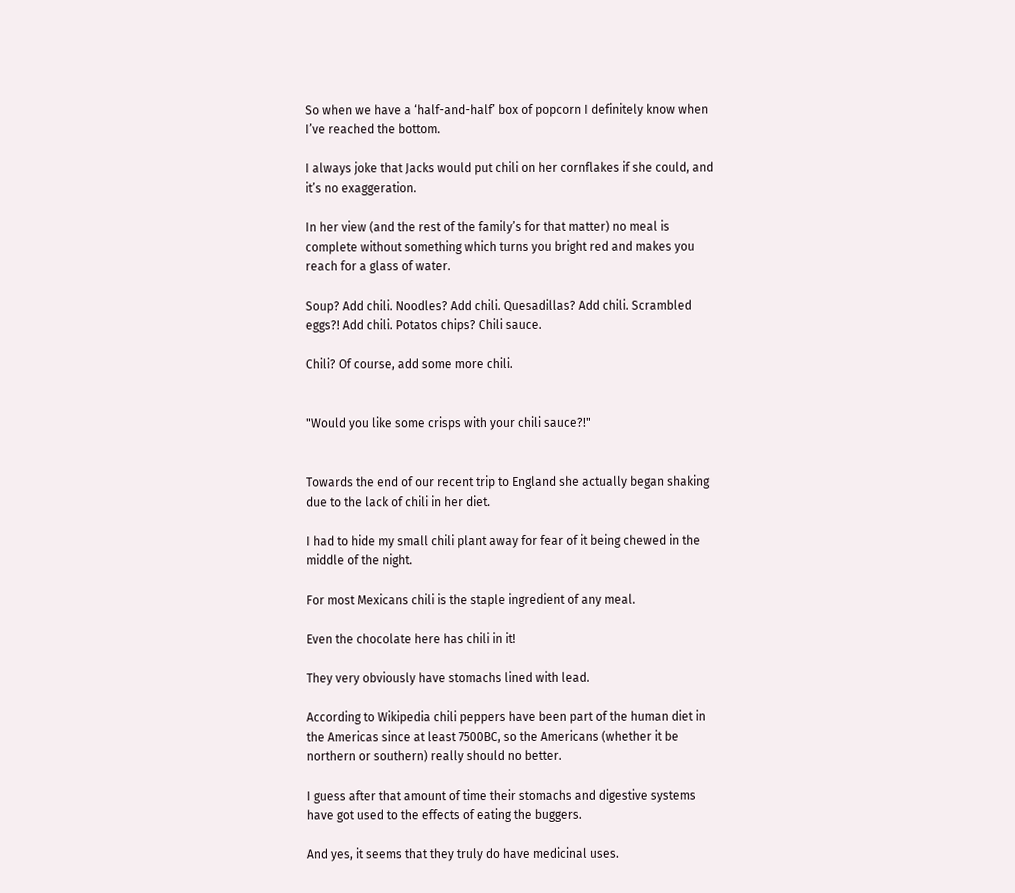So when we have a ‘half-and-half’ box of popcorn I definitely know when I’ve reached the bottom.

I always joke that Jacks would put chili on her cornflakes if she could, and it’s no exaggeration.

In her view (and the rest of the family’s for that matter) no meal is complete without something which turns you bright red and makes you reach for a glass of water.

Soup? Add chili. Noodles? Add chili. Quesadillas? Add chili. Scrambled eggs?! Add chili. Potatos chips? Chili sauce.

Chili? Of course, add some more chili.


"Would you like some crisps with your chili sauce?!"


Towards the end of our recent trip to England she actually began shaking due to the lack of chili in her diet.

I had to hide my small chili plant away for fear of it being chewed in the middle of the night.

For most Mexicans chili is the staple ingredient of any meal.

Even the chocolate here has chili in it!

They very obviously have stomachs lined with lead.

According to Wikipedia chili peppers have been part of the human diet in the Americas since at least 7500BC, so the Americans (whether it be northern or southern) really should no better.

I guess after that amount of time their stomachs and digestive systems have got used to the effects of eating the buggers.

And yes, it seems that they truly do have medicinal uses.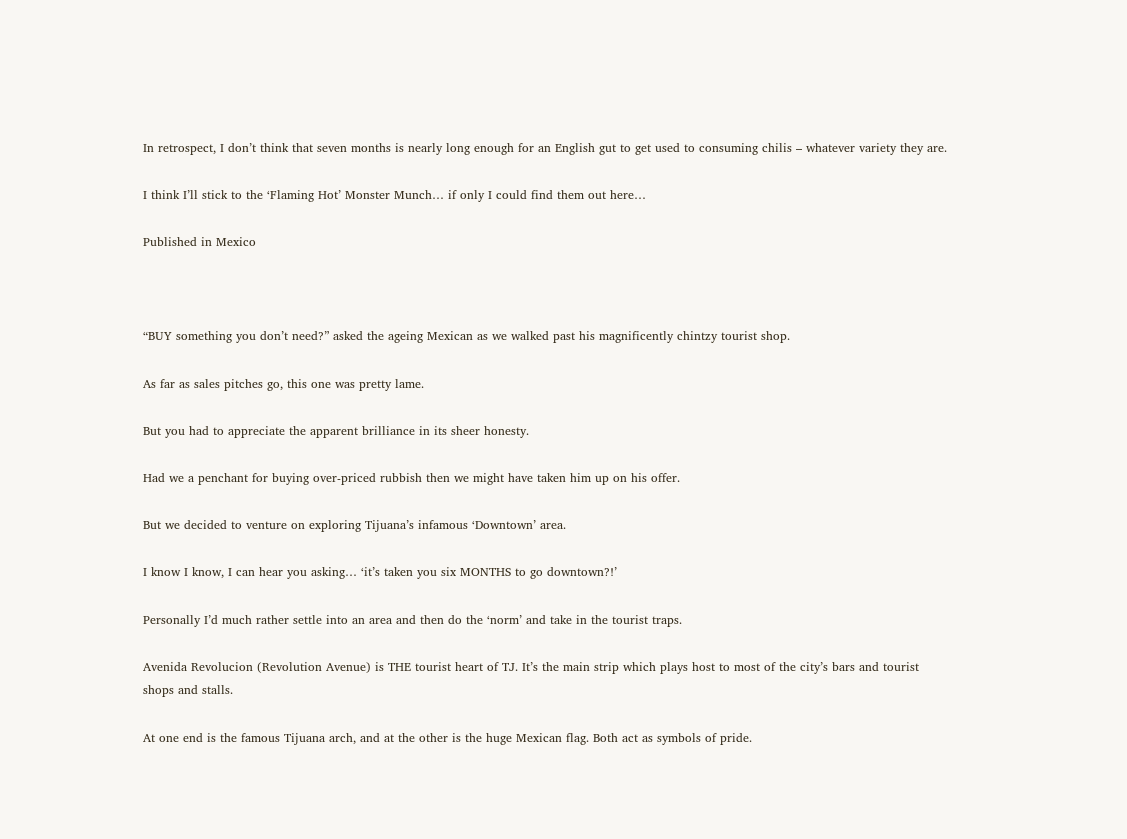In retrospect, I don’t think that seven months is nearly long enough for an English gut to get used to consuming chilis – whatever variety they are.

I think I’ll stick to the ‘Flaming Hot’ Monster Munch… if only I could find them out here…

Published in Mexico



“BUY something you don’t need?” asked the ageing Mexican as we walked past his magnificently chintzy tourist shop.

As far as sales pitches go, this one was pretty lame.

But you had to appreciate the apparent brilliance in its sheer honesty.

Had we a penchant for buying over-priced rubbish then we might have taken him up on his offer.

But we decided to venture on exploring Tijuana’s infamous ‘Downtown’ area.

I know I know, I can hear you asking… ‘it’s taken you six MONTHS to go downtown?!’

Personally I’d much rather settle into an area and then do the ‘norm’ and take in the tourist traps.

Avenida Revolucion (Revolution Avenue) is THE tourist heart of TJ. It’s the main strip which plays host to most of the city’s bars and tourist shops and stalls.

At one end is the famous Tijuana arch, and at the other is the huge Mexican flag. Both act as symbols of pride.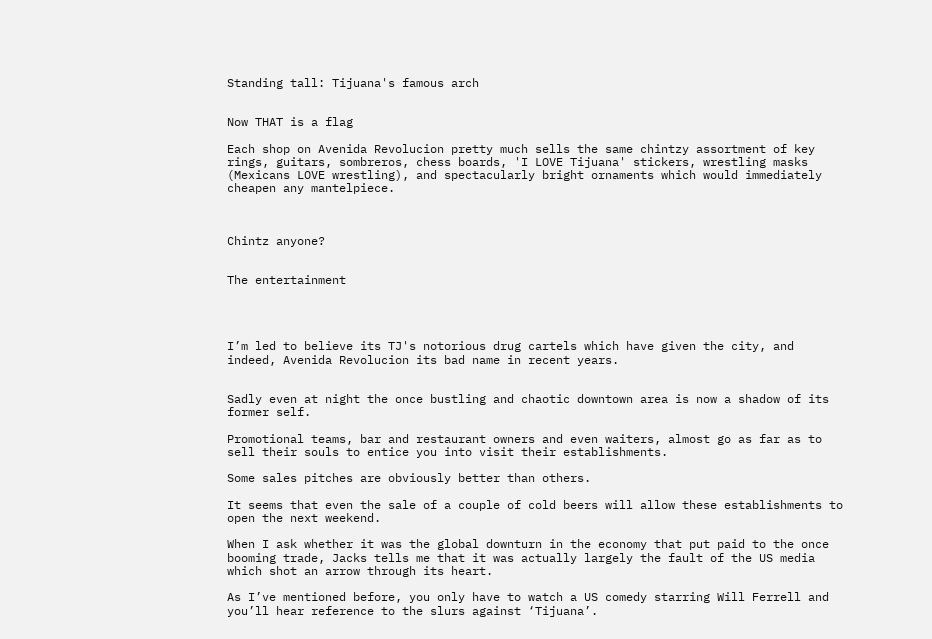Standing tall: Tijuana's famous arch


Now THAT is a flag

Each shop on Avenida Revolucion pretty much sells the same chintzy assortment of key rings, guitars, sombreros, chess boards, 'I LOVE Tijuana' stickers, wrestling masks (Mexicans LOVE wrestling), and spectacularly bright ornaments which would immediately cheapen any mantelpiece.



Chintz anyone?


The entertainment




I’m led to believe its TJ's notorious drug cartels which have given the city, and indeed, Avenida Revolucion its bad name in recent years.


Sadly even at night the once bustling and chaotic downtown area is now a shadow of its former self.

Promotional teams, bar and restaurant owners and even waiters, almost go as far as to sell their souls to entice you into visit their establishments.

Some sales pitches are obviously better than others.

It seems that even the sale of a couple of cold beers will allow these establishments to open the next weekend.

When I ask whether it was the global downturn in the economy that put paid to the once booming trade, Jacks tells me that it was actually largely the fault of the US media which shot an arrow through its heart.

As I’ve mentioned before, you only have to watch a US comedy starring Will Ferrell and you’ll hear reference to the slurs against ‘Tijuana’.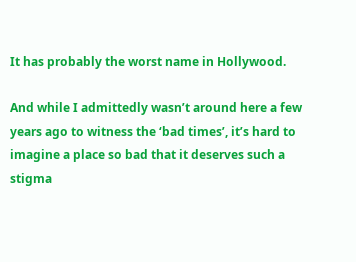It has probably the worst name in Hollywood.

And while I admittedly wasn’t around here a few years ago to witness the ‘bad times’, it’s hard to imagine a place so bad that it deserves such a stigma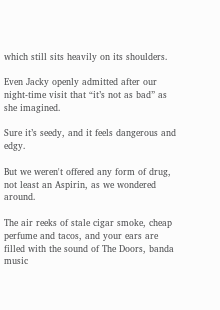which still sits heavily on its shoulders.

Even Jacky openly admitted after our night-time visit that “it’s not as bad” as she imagined.

Sure it’s seedy, and it feels dangerous and edgy.

But we weren't offered any form of drug, not least an Aspirin, as we wondered around.

The air reeks of stale cigar smoke, cheap perfume and tacos, and your ears are filled with the sound of The Doors, banda music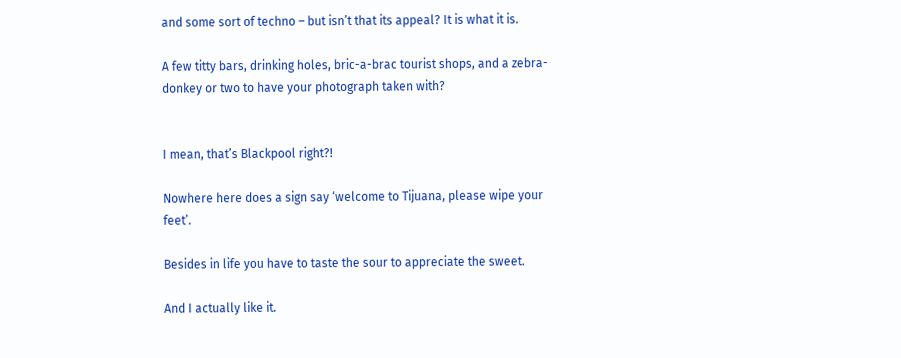and some sort of techno – but isn’t that its appeal? It is what it is.

A few titty bars, drinking holes, bric-a-brac tourist shops, and a zebra-donkey or two to have your photograph taken with?


I mean, that’s Blackpool right?!

Nowhere here does a sign say ‘welcome to Tijuana, please wipe your feet’.

Besides in life you have to taste the sour to appreciate the sweet.

And I actually like it.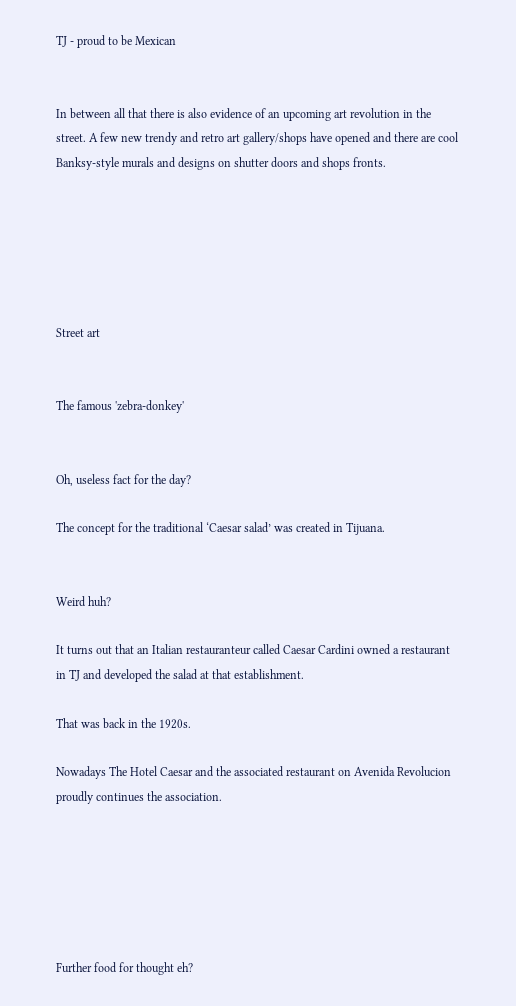TJ - proud to be Mexican


In between all that there is also evidence of an upcoming art revolution in the street. A few new trendy and retro art gallery/shops have opened and there are cool Banksy-style murals and designs on shutter doors and shops fronts.






Street art


The famous 'zebra-donkey'


Oh, useless fact for the day?

The concept for the traditional ‘Caesar salad’ was created in Tijuana.


Weird huh?

It turns out that an Italian restauranteur called Caesar Cardini owned a restaurant in TJ and developed the salad at that establishment.

That was back in the 1920s.

Nowadays The Hotel Caesar and the associated restaurant on Avenida Revolucion proudly continues the association.






Further food for thought eh?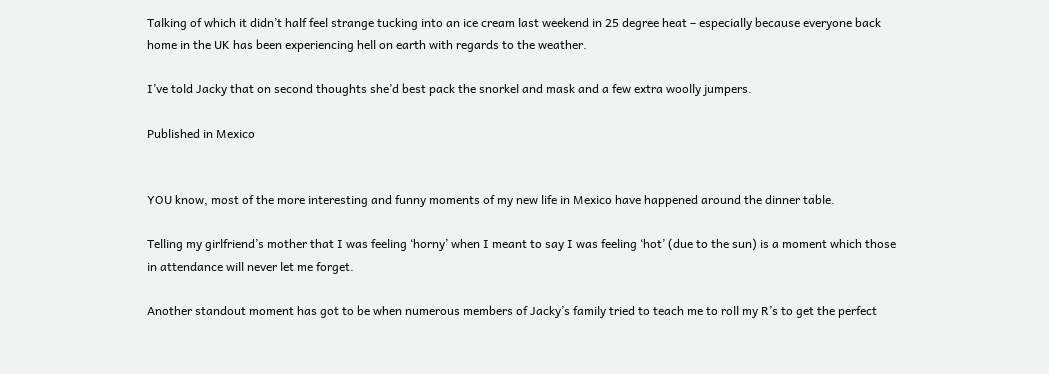Talking of which it didn’t half feel strange tucking into an ice cream last weekend in 25 degree heat – especially because everyone back home in the UK has been experiencing hell on earth with regards to the weather.

I’ve told Jacky that on second thoughts she’d best pack the snorkel and mask and a few extra woolly jumpers.

Published in Mexico


YOU know, most of the more interesting and funny moments of my new life in Mexico have happened around the dinner table.

Telling my girlfriend’s mother that I was feeling ‘horny’ when I meant to say I was feeling ‘hot’ (due to the sun) is a moment which those in attendance will never let me forget.

Another standout moment has got to be when numerous members of Jacky’s family tried to teach me to roll my R’s to get the perfect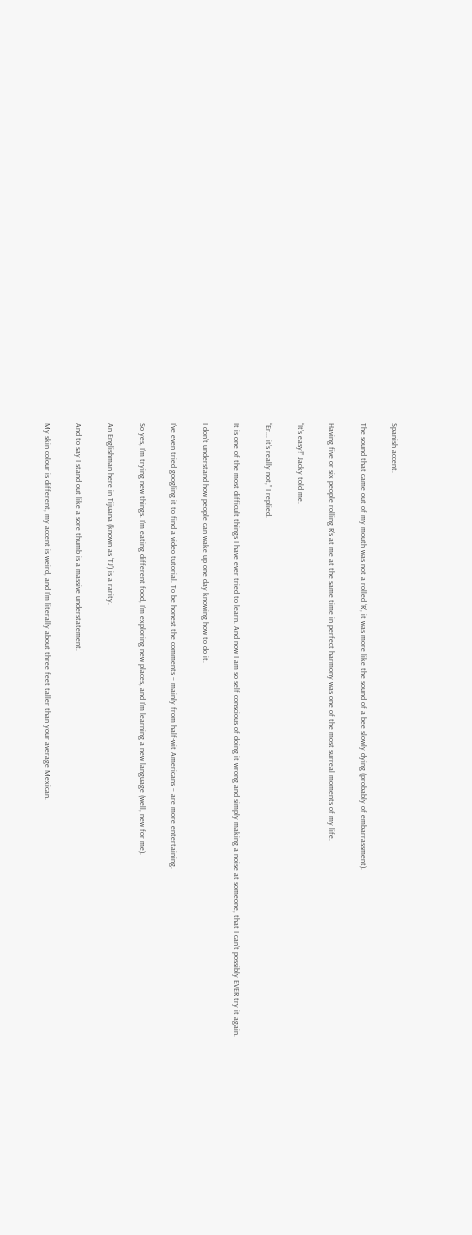Spanish accent.

The sound that came out of my mouth was not a rolled ‘R’, it was more like the sound of a bee slowly dying (probably of embarrassment).

Having five or six people rolling R’s at me at the same time in perfect harmony was one of the most surreal moments of my life.

“It’s easy!” Jacky told me.

“Er... it’s really not,” I replied.

It is one of the most difficult things I have ever tried to learn. And now I am so self conscious of doing it wrong and simply making a noise at someone, that I can’t possibly EVER try it again.

I don’t understand how people can wake up one day knowing how to do it.

I’ve even tried googling it to find a video tutorial. To be honest the comments – mainly from half-wit Americans – are more entertaining.

So yes, I’m trying new things. I’m eating different food, I’m exploring new places, and I’m learning a new language (well, new for me).

An Englishman here in Tijuana (known as ‘TJ’) is a rarity.

And to say I stand out like a sore thumb is a massive understatement.

My skin colour is different, my accent is weird, and I’m literally about three feet taller than your average Mexican.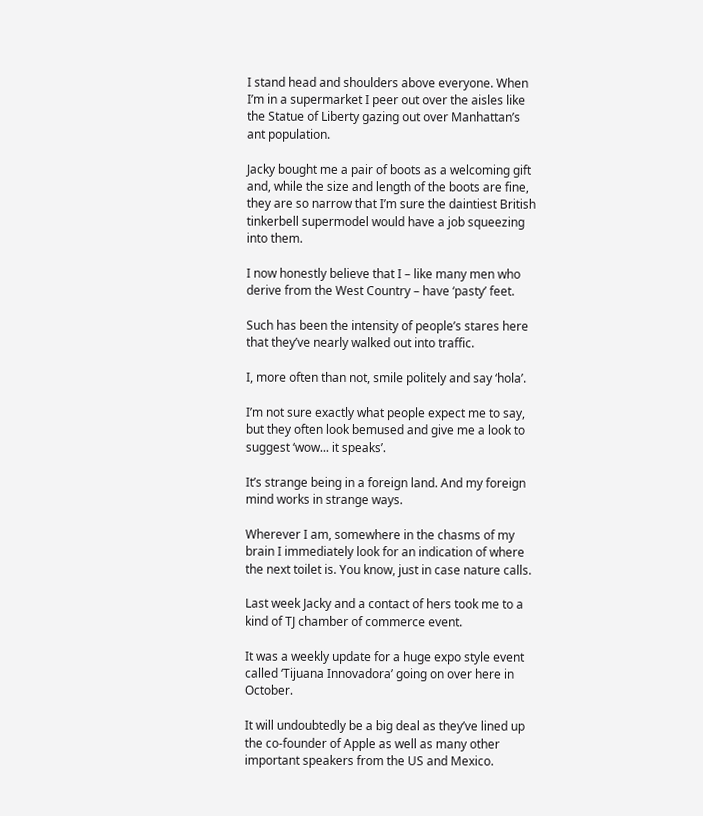I stand head and shoulders above everyone. When I’m in a supermarket I peer out over the aisles like the Statue of Liberty gazing out over Manhattan’s ant population.

Jacky bought me a pair of boots as a welcoming gift and, while the size and length of the boots are fine, they are so narrow that I’m sure the daintiest British tinkerbell supermodel would have a job squeezing into them.

I now honestly believe that I – like many men who derive from the West Country – have ‘pasty’ feet.

Such has been the intensity of people’s stares here that they’ve nearly walked out into traffic.

I, more often than not, smile politely and say ‘hola’.

I’m not sure exactly what people expect me to say, but they often look bemused and give me a look to suggest ‘wow... it speaks’.

It’s strange being in a foreign land. And my foreign mind works in strange ways.

Wherever I am, somewhere in the chasms of my brain I immediately look for an indication of where the next toilet is. You know, just in case nature calls.

Last week Jacky and a contact of hers took me to a kind of TJ chamber of commerce event.

It was a weekly update for a huge expo style event called ‘Tijuana Innovadora’ going on over here in October.

It will undoubtedly be a big deal as they’ve lined up the co-founder of Apple as well as many other important speakers from the US and Mexico.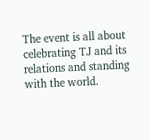The event is all about celebrating TJ and its relations and standing with the world.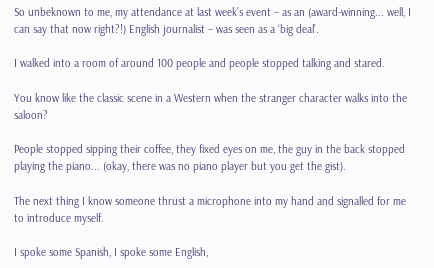So unbeknown to me, my attendance at last week’s event – as an (award-winning... well, I can say that now right?!) English journalist – was seen as a ‘big deal’.

I walked into a room of around 100 people and people stopped talking and stared.

You know like the classic scene in a Western when the stranger character walks into the saloon?

People stopped sipping their coffee, they fixed eyes on me, the guy in the back stopped playing the piano... (okay, there was no piano player but you get the gist).

The next thing I know someone thrust a microphone into my hand and signalled for me to introduce myself.

I spoke some Spanish, I spoke some English,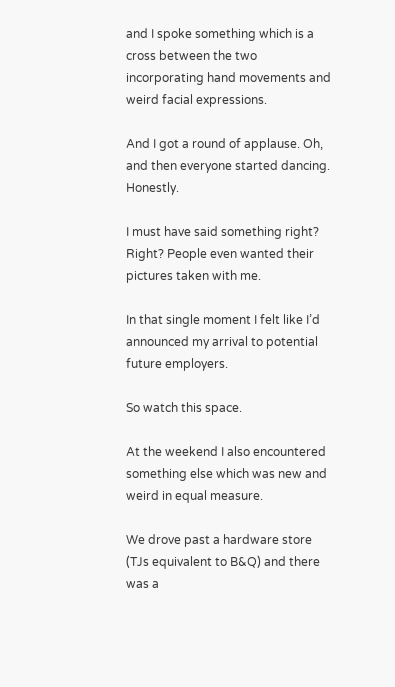and I spoke something which is a cross between the two incorporating hand movements and weird facial expressions.

And I got a round of applause. Oh, and then everyone started dancing. Honestly.

I must have said something right? Right? People even wanted their pictures taken with me.

In that single moment I felt like I’d announced my arrival to potential future employers.

So watch this space.

At the weekend I also encountered something else which was new and weird in equal measure.

We drove past a hardware store (TJs equivalent to B&Q) and there was a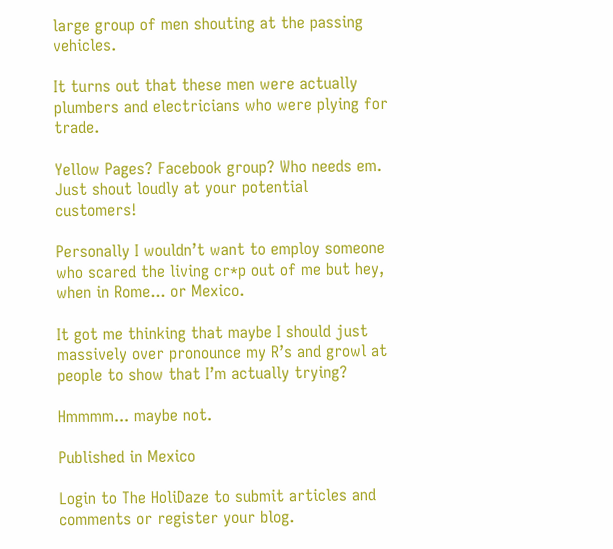large group of men shouting at the passing vehicles.

It turns out that these men were actually plumbers and electricians who were plying for trade.

Yellow Pages? Facebook group? Who needs em. Just shout loudly at your potential customers!

Personally I wouldn’t want to employ someone who scared the living cr*p out of me but hey, when in Rome... or Mexico.

It got me thinking that maybe I should just massively over pronounce my R’s and growl at people to show that I’m actually trying?

Hmmmm... maybe not.

Published in Mexico

Login to The HoliDaze to submit articles and comments or register your blog.